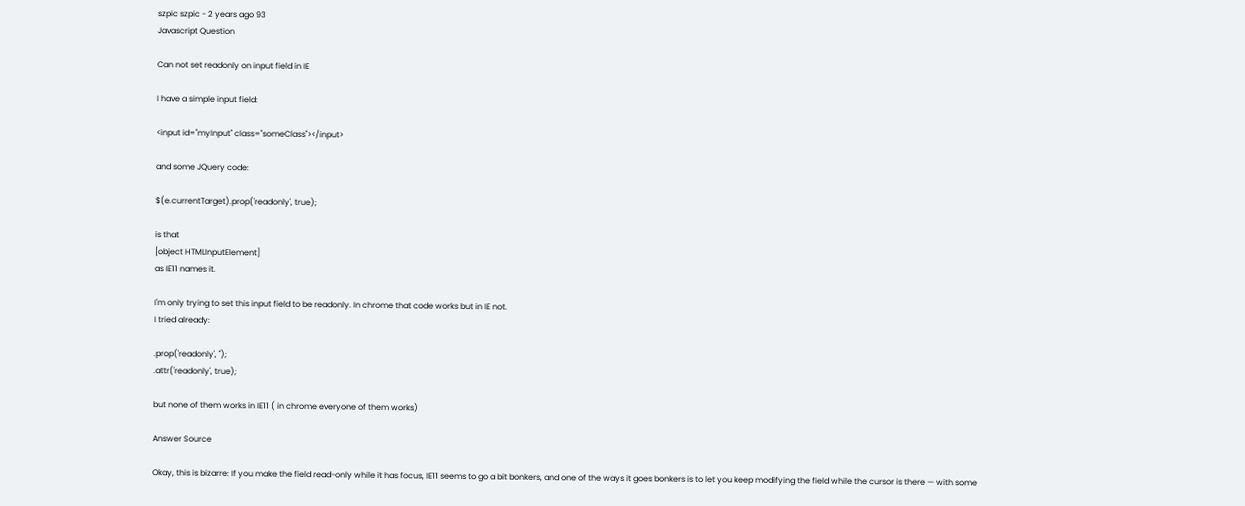szpic szpic - 2 years ago 93
Javascript Question

Can not set readonly on input field in IE

I have a simple input field:

<input id="myInput" class="someClass"></input>

and some JQuery code:

$(e.currentTarget).prop('readonly', true);

is that
[object HTMLInputElement]
as IE11 names it.

I'm only trying to set this input field to be readonly. In chrome that code works but in IE not.
I tried already:

.prop('readonly', '');
.attr('readonly', true);

but none of them works in IE11 ( in chrome everyone of them works)

Answer Source

Okay, this is bizarre: If you make the field read-only while it has focus, IE11 seems to go a bit bonkers, and one of the ways it goes bonkers is to let you keep modifying the field while the cursor is there — with some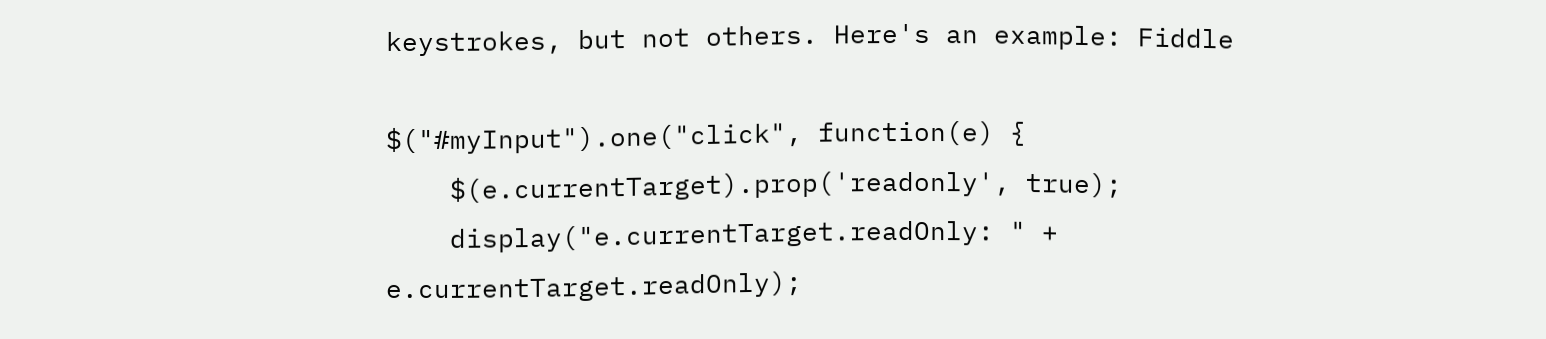keystrokes, but not others. Here's an example: Fiddle

$("#myInput").one("click", function(e) {
    $(e.currentTarget).prop('readonly', true);
    display("e.currentTarget.readOnly: " + e.currentTarget.readOnly);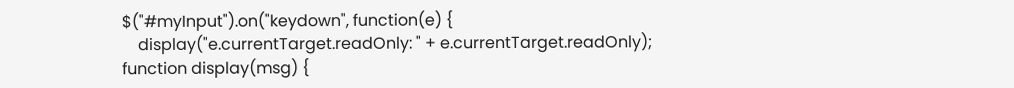$("#myInput").on("keydown", function(e) {
    display("e.currentTarget.readOnly: " + e.currentTarget.readOnly);
function display(msg) {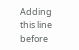Adding this line before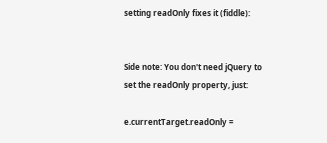setting readOnly fixes it (fiddle):


Side note: You don't need jQuery to set the readOnly property, just:

e.currentTarget.readOnly =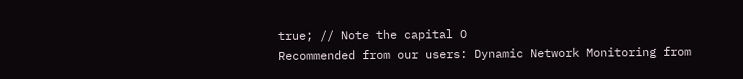true; // Note the capital O
Recommended from our users: Dynamic Network Monitoring from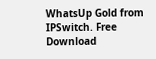WhatsUp Gold from IPSwitch. Free Download